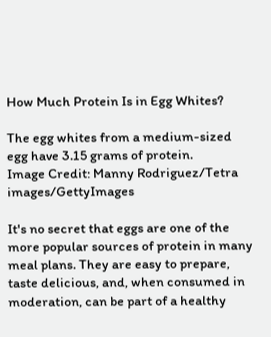How Much Protein Is in Egg Whites?

The egg whites from a medium-sized egg have 3.15 grams of protein.
Image Credit: Manny Rodriguez/Tetra images/GettyImages

It's no secret that eggs are one of the more popular sources of protein in many meal plans. They are easy to prepare, taste delicious, and, when consumed in moderation, can be part of a healthy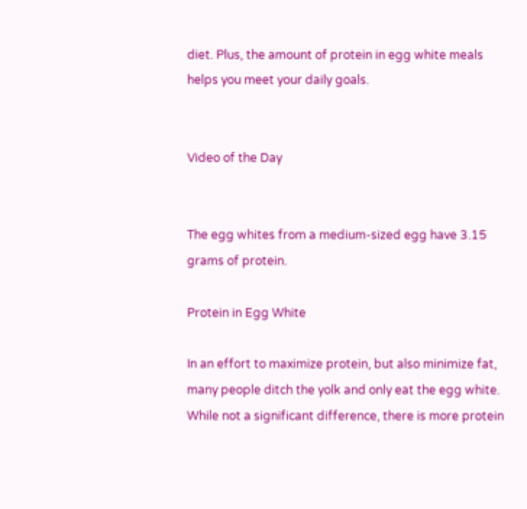diet. Plus, the amount of protein in egg white meals helps you meet your daily goals.


Video of the Day


The egg whites from a medium-sized egg have 3.15 grams of protein.

Protein in Egg White

In an effort to maximize protein, but also minimize fat, many people ditch the yolk and only eat the egg white. While not a significant difference, there is more protein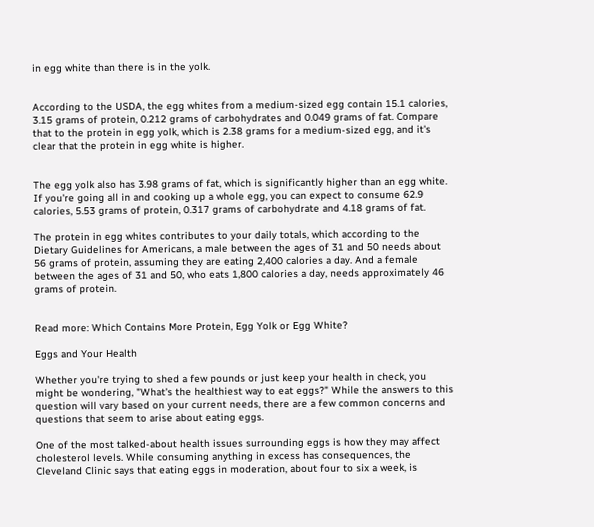in egg white than there is in the yolk.


According to the USDA, the egg whites from a medium-sized egg contain 15.1 calories, 3.15 grams of protein, 0.212 grams of carbohydrates and 0.049 grams of fat. Compare that to the protein in egg yolk, which is 2.38 grams for a medium-sized egg, and it's clear that the protein in egg white is higher.


The egg yolk also has 3.98 grams of fat, which is significantly higher than an egg white. If you're going all in and cooking up a whole egg, you can expect to consume 62.9 calories, 5.53 grams of protein, 0.317 grams of carbohydrate and 4.18 grams of fat.

The protein in egg whites contributes to your daily totals, which according to the Dietary Guidelines for Americans, a male between the ages of 31 and 50 needs about 56 grams of protein, assuming they are eating 2,400 calories a day. And a female between the ages of 31 and 50, who eats 1,800 calories a day, needs approximately 46 grams of protein.


Read more: Which Contains More Protein, Egg Yolk or Egg White?

Eggs and Your Health

Whether you're trying to shed a few pounds or just keep your health in check, you might be wondering, "What's the healthiest way to eat eggs?" While the answers to this question will vary based on your current needs, there are a few common concerns and questions that seem to arise about eating eggs.

One of the most talked-about health issues surrounding eggs is how they may affect cholesterol levels. While consuming anything in excess has consequences, the Cleveland Clinic says that eating eggs in moderation, about four to six a week, is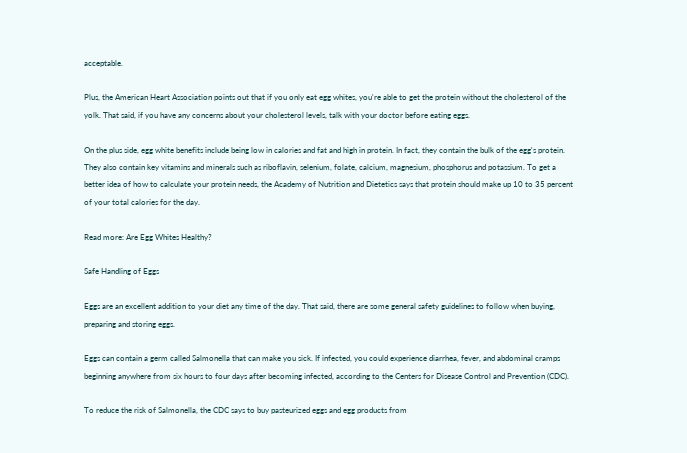acceptable.

Plus, the American Heart Association points out that if you only eat egg whites, you're able to get the protein without the cholesterol of the yolk. That said, if you have any concerns about your cholesterol levels, talk with your doctor before eating eggs.

On the plus side, egg white benefits include being low in calories and fat and high in protein. In fact, they contain the bulk of the egg's protein. They also contain key vitamins and minerals such as riboflavin, selenium, folate, calcium, magnesium, phosphorus and potassium. To get a better idea of how to calculate your protein needs, the Academy of Nutrition and Dietetics says that protein should make up 10 to 35 percent of your total calories for the day.

Read more: Are Egg Whites Healthy?

Safe Handling of Eggs

Eggs are an excellent addition to your diet any time of the day. That said, there are some general safety guidelines to follow when buying, preparing and storing eggs.

Eggs can contain a germ called Salmonella that can make you sick. If infected, you could experience diarrhea, fever, and abdominal cramps beginning anywhere from six hours to four days after becoming infected, according to the Centers for Disease Control and Prevention (CDC).

To reduce the risk of Salmonella, the CDC says to buy pasteurized eggs and egg products from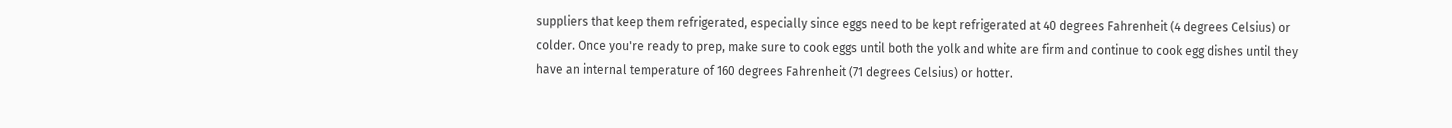suppliers that keep them refrigerated, especially since eggs need to be kept refrigerated at 40 degrees Fahrenheit (4 degrees Celsius) or colder. Once you're ready to prep, make sure to cook eggs until both the yolk and white are firm and continue to cook egg dishes until they have an internal temperature of 160 degrees Fahrenheit (71 degrees Celsius) or hotter.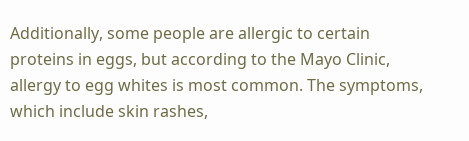Additionally, some people are allergic to certain proteins in eggs, but according to the Mayo Clinic, allergy to egg whites is most common. The symptoms, which include skin rashes,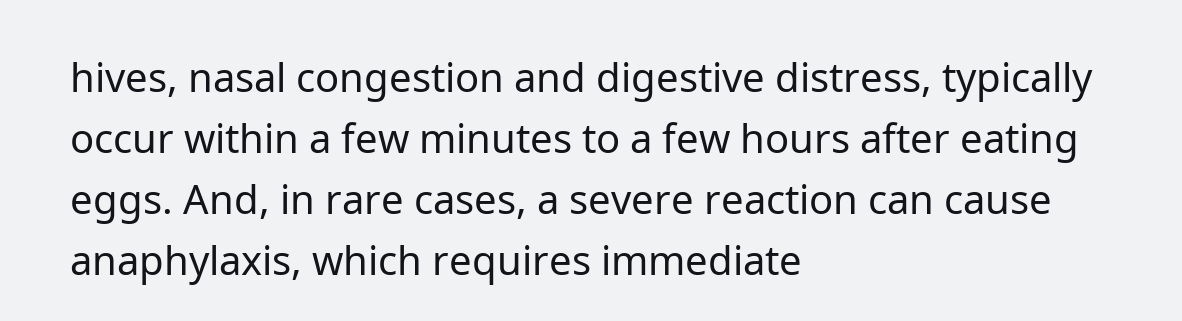hives, nasal congestion and digestive distress, typically occur within a few minutes to a few hours after eating eggs. And, in rare cases, a severe reaction can cause anaphylaxis, which requires immediate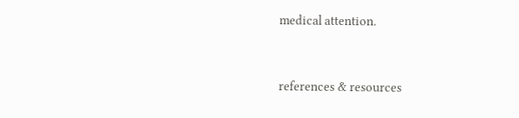medical attention.


references & resources